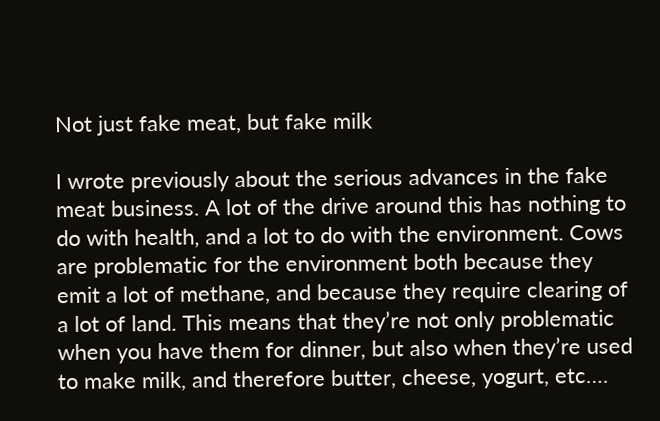Not just fake meat, but fake milk

I wrote previously about the serious advances in the fake meat business. A lot of the drive around this has nothing to do with health, and a lot to do with the environment. Cows are problematic for the environment both because they emit a lot of methane, and because they require clearing of a lot of land. This means that they’re not only problematic when you have them for dinner, but also when they’re used to make milk, and therefore butter, cheese, yogurt, etc….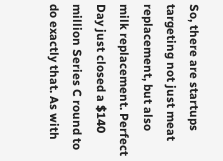So, there are startups targeting not just meat replacement, but also milk replacement. Perfect Day just closed a $140 million Series C round to do exactly that. As with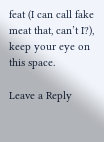feat (I can call fake meat that, can’t I?), keep your eye on this space.

Leave a Reply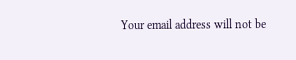Your email address will not be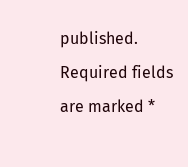published. Required fields are marked *